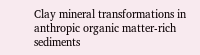Clay mineral transformations in anthropic organic matter-rich sediments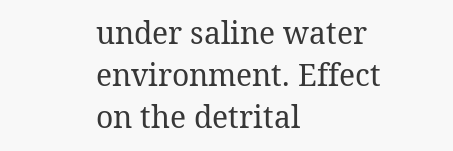under saline water environment. Effect on the detrital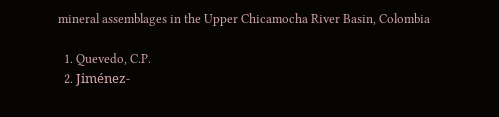mineral assemblages in the Upper Chicamocha River Basin, Colombia

  1. Quevedo, C.P.
  2. Jiménez-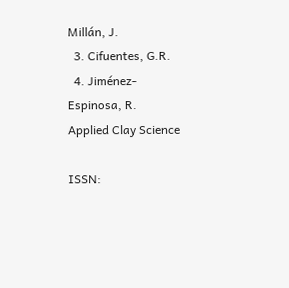Millán, J.
  3. Cifuentes, G.R.
  4. Jiménez-Espinosa, R.
Applied Clay Science

ISSN: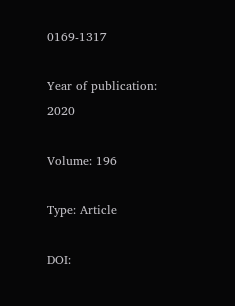0169-1317

Year of publication: 2020

Volume: 196

Type: Article

DOI: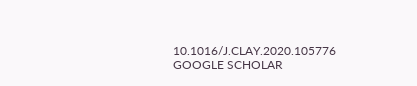10.1016/J.CLAY.2020.105776 GOOGLE SCHOLAR